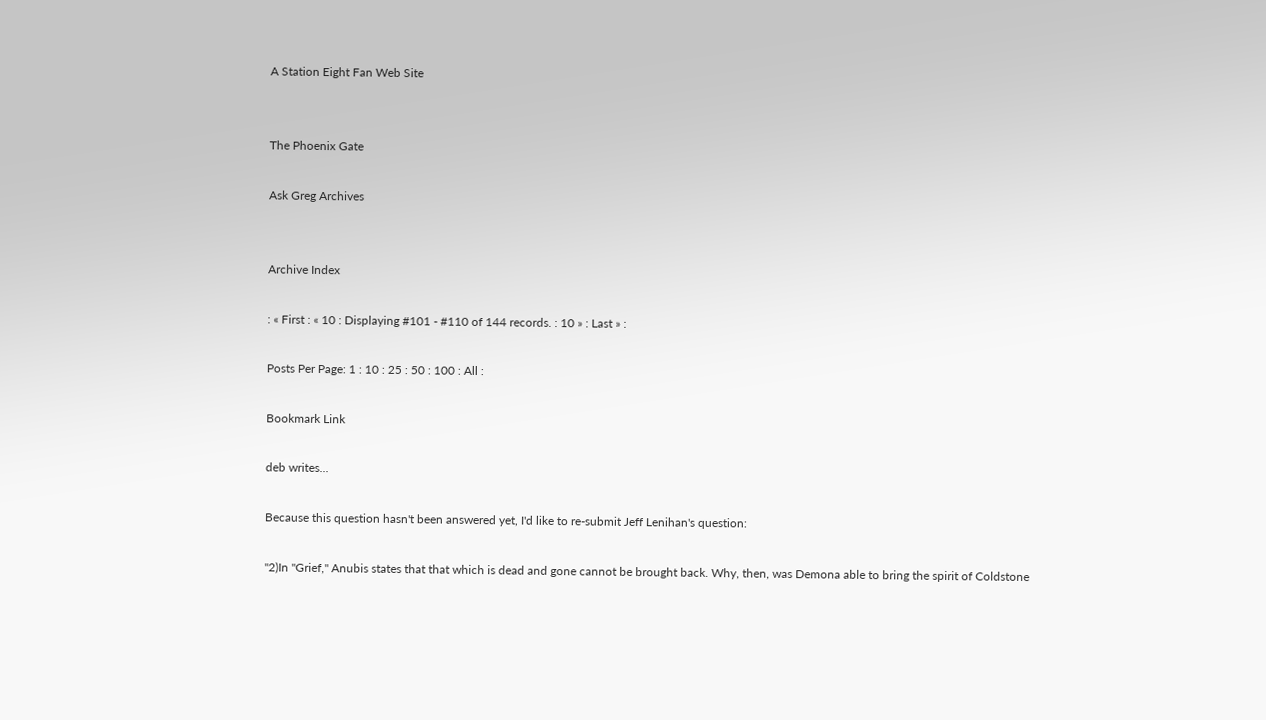A Station Eight Fan Web Site


The Phoenix Gate

Ask Greg Archives


Archive Index

: « First : « 10 : Displaying #101 - #110 of 144 records. : 10 » : Last » :

Posts Per Page: 1 : 10 : 25 : 50 : 100 : All :

Bookmark Link

deb writes...

Because this question hasn't been answered yet, I'd like to re-submit Jeff Lenihan's question:

"2)In "Grief," Anubis states that that which is dead and gone cannot be brought back. Why, then, was Demona able to bring the spirit of Coldstone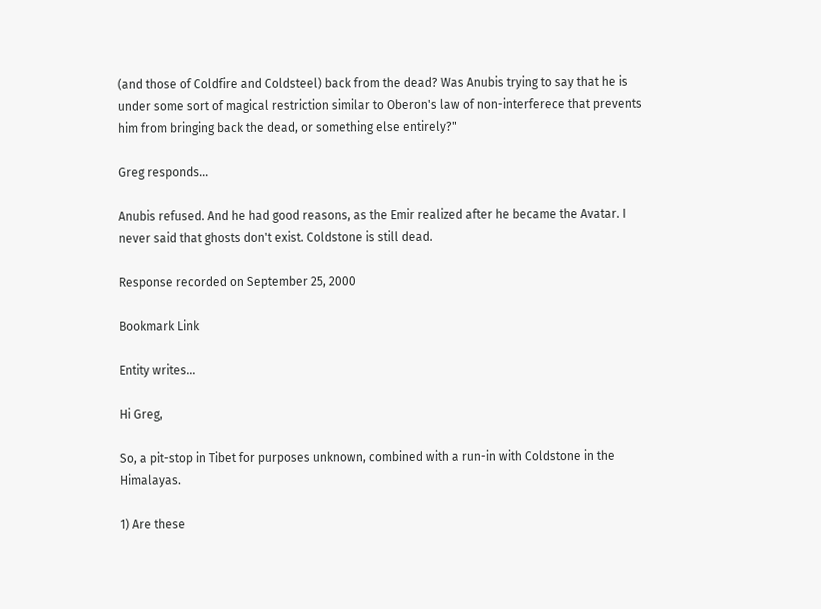(and those of Coldfire and Coldsteel) back from the dead? Was Anubis trying to say that he is under some sort of magical restriction similar to Oberon's law of non-interferece that prevents him from bringing back the dead, or something else entirely?"

Greg responds...

Anubis refused. And he had good reasons, as the Emir realized after he became the Avatar. I never said that ghosts don't exist. Coldstone is still dead.

Response recorded on September 25, 2000

Bookmark Link

Entity writes...

Hi Greg,

So, a pit-stop in Tibet for purposes unknown, combined with a run-in with Coldstone in the Himalayas.

1) Are these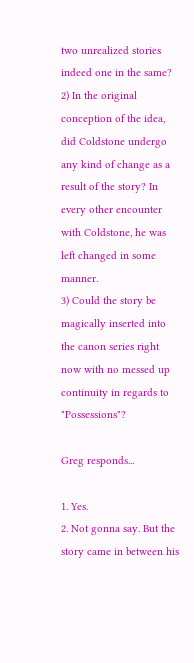two unrealized stories indeed one in the same?
2) In the original conception of the idea, did Coldstone undergo any kind of change as a result of the story? In every other encounter with Coldstone, he was left changed in some manner.
3) Could the story be magically inserted into the canon series right now with no messed up continuity in regards to "Possessions"?

Greg responds...

1. Yes.
2. Not gonna say. But the story came in between his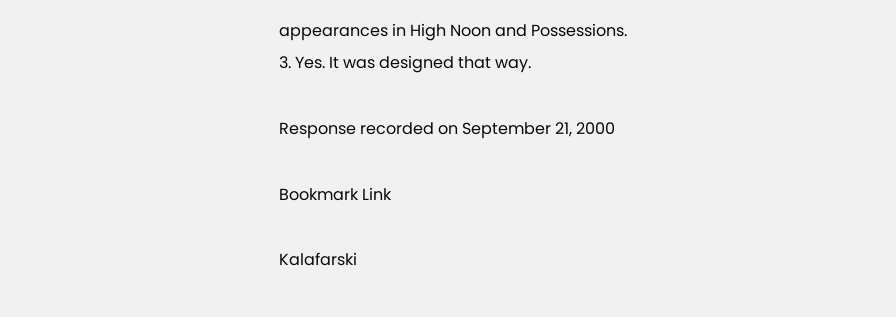appearances in High Noon and Possessions.
3. Yes. It was designed that way.

Response recorded on September 21, 2000

Bookmark Link

Kalafarski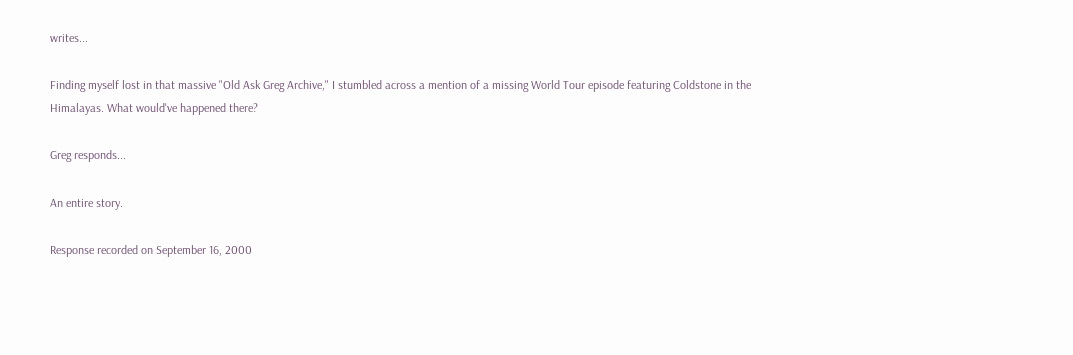writes...

Finding myself lost in that massive "Old Ask Greg Archive," I stumbled across a mention of a missing World Tour episode featuring Coldstone in the Himalayas. What would've happened there?

Greg responds...

An entire story.

Response recorded on September 16, 2000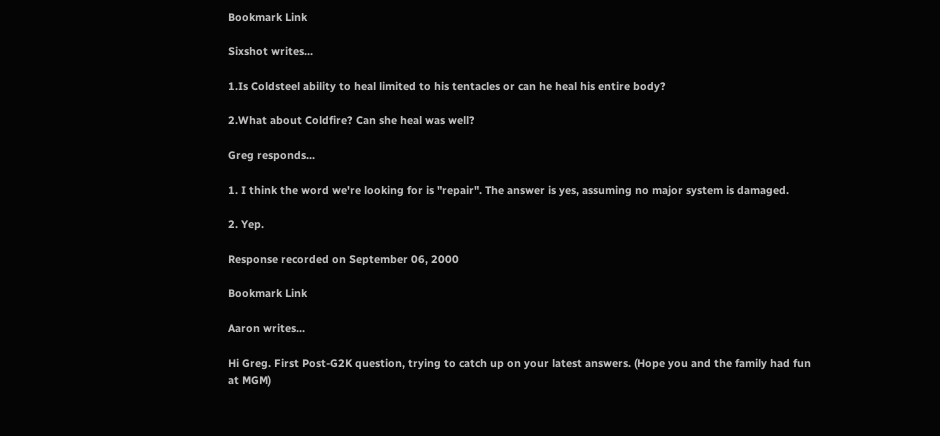Bookmark Link

Sixshot writes...

1.Is Coldsteel ability to heal limited to his tentacles or can he heal his entire body?

2.What about Coldfire? Can she heal was well?

Greg responds...

1. I think the word we're looking for is "repair". The answer is yes, assuming no major system is damaged.

2. Yep.

Response recorded on September 06, 2000

Bookmark Link

Aaron writes...

Hi Greg. First Post-G2K question, trying to catch up on your latest answers. (Hope you and the family had fun at MGM)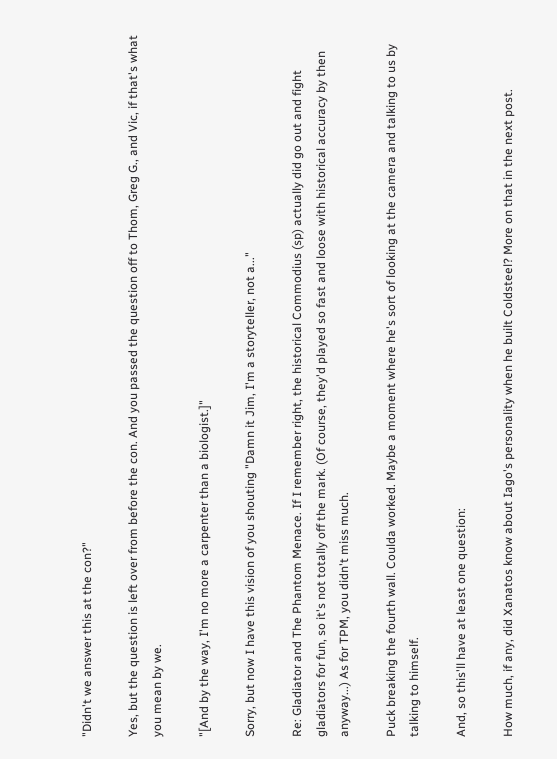"Didn't we answer this at the con?"

Yes, but the question is left over from before the con. And you passed the question off to Thom, Greg G., and Vic, if that's what you mean by we.

"[And by the way, I'm no more a carpenter than a biologist.]"

Sorry, but now I have this vision of you shouting "Damn it Jim, I'm a storyteller, not a..."

Re: Gladiator and The Phantom Menace. If I remember right, the historical Commodius (sp) actually did go out and fight gladiators for fun, so it's not totally off the mark. (Of course, they'd played so fast and loose with historical accuracy by then anyway...) As for TPM, you didn't miss much.

Puck breaking the fourth wall. Coulda worked. Maybe a moment where he's sort of looking at the camera and talking to us by talking to himself.

And, so this'll have at least one question:

How much, if any, did Xanatos know about Iago's personality when he built Coldsteel? More on that in the next post.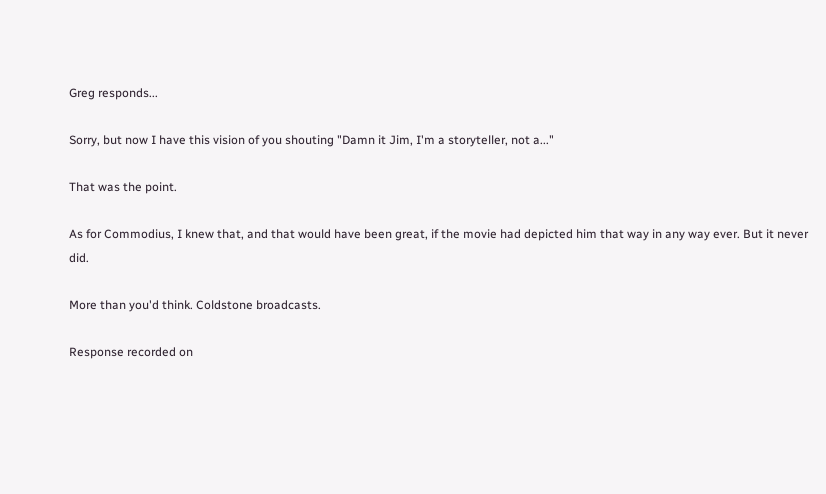Greg responds...

Sorry, but now I have this vision of you shouting "Damn it Jim, I'm a storyteller, not a..."

That was the point.

As for Commodius, I knew that, and that would have been great, if the movie had depicted him that way in any way ever. But it never did.

More than you'd think. Coldstone broadcasts.

Response recorded on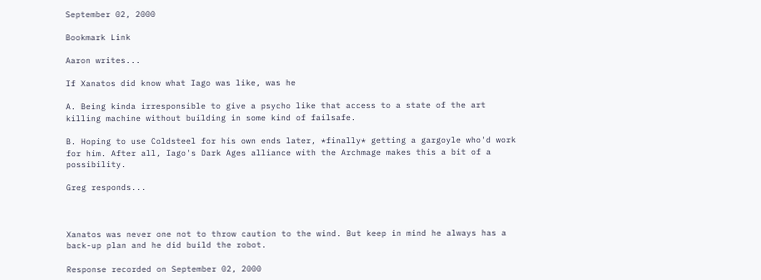September 02, 2000

Bookmark Link

Aaron writes...

If Xanatos did know what Iago was like, was he

A. Being kinda irresponsible to give a psycho like that access to a state of the art killing machine without building in some kind of failsafe.

B. Hoping to use Coldsteel for his own ends later, *finally* getting a gargoyle who'd work for him. After all, Iago's Dark Ages alliance with the Archmage makes this a bit of a possibility.

Greg responds...



Xanatos was never one not to throw caution to the wind. But keep in mind he always has a back-up plan and he did build the robot.

Response recorded on September 02, 2000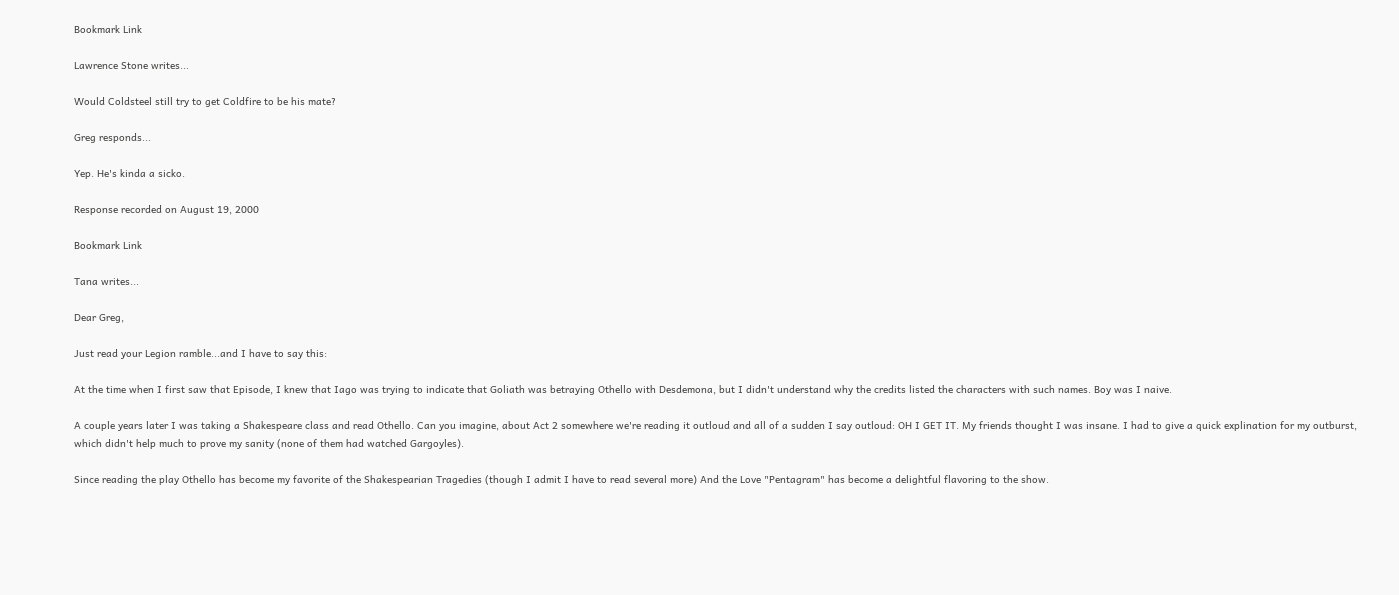Bookmark Link

Lawrence Stone writes...

Would Coldsteel still try to get Coldfire to be his mate?

Greg responds...

Yep. He's kinda a sicko.

Response recorded on August 19, 2000

Bookmark Link

Tana writes...

Dear Greg,

Just read your Legion ramble...and I have to say this:

At the time when I first saw that Episode, I knew that Iago was trying to indicate that Goliath was betraying Othello with Desdemona, but I didn't understand why the credits listed the characters with such names. Boy was I naive.

A couple years later I was taking a Shakespeare class and read Othello. Can you imagine, about Act 2 somewhere we're reading it outloud and all of a sudden I say outloud: OH I GET IT. My friends thought I was insane. I had to give a quick explination for my outburst, which didn't help much to prove my sanity (none of them had watched Gargoyles).

Since reading the play Othello has become my favorite of the Shakespearian Tragedies (though I admit I have to read several more) And the Love "Pentagram" has become a delightful flavoring to the show.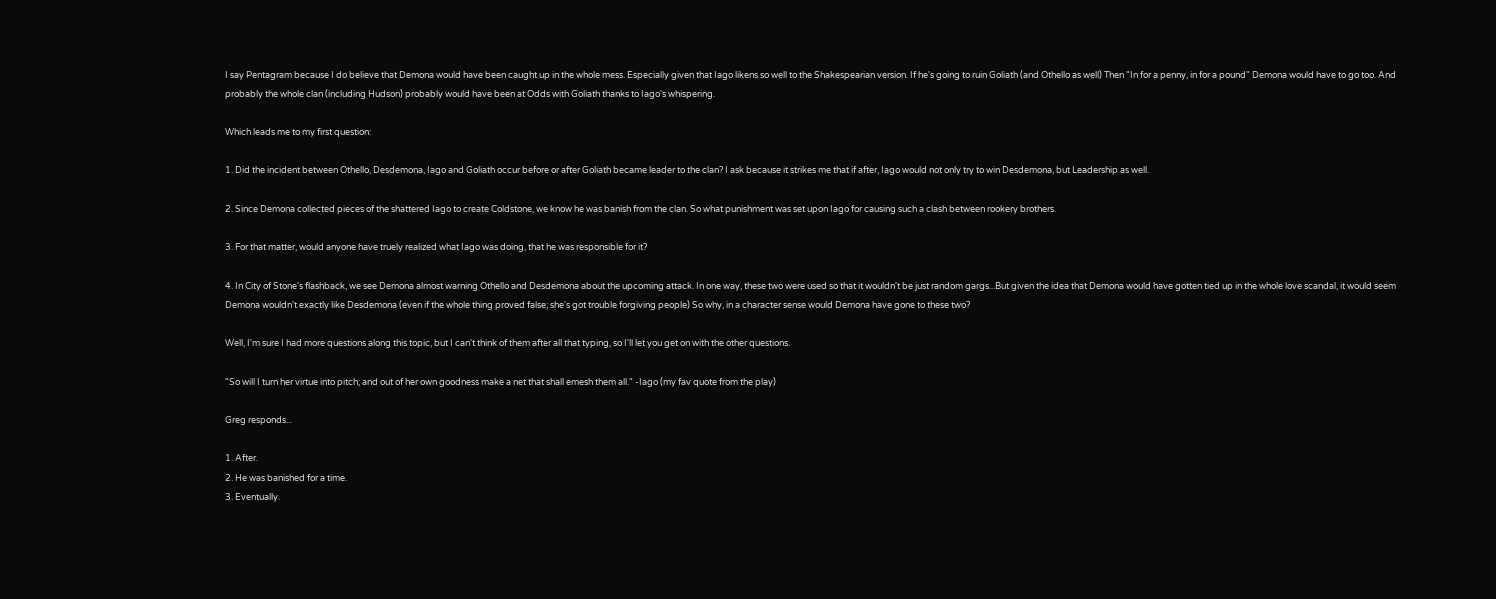I say Pentagram because I do believe that Demona would have been caught up in the whole mess. Especially given that Iago likens so well to the Shakespearian version. If he's going to ruin Goliath (and Othello as well) Then "In for a penny, in for a pound" Demona would have to go too. And probably the whole clan (including Hudson) probably would have been at Odds with Goliath thanks to Iago's whispering.

Which leads me to my first question:

1. Did the incident between Othello, Desdemona, Iago and Goliath occur before or after Goliath became leader to the clan? I ask because it strikes me that if after, Iago would not only try to win Desdemona, but Leadership as well.

2. Since Demona collected pieces of the shattered Iago to create Coldstone, we know he was banish from the clan. So what punishment was set upon Iago for causing such a clash between rookery brothers.

3. For that matter, would anyone have truely realized what Iago was doing, that he was responsible for it?

4. In City of Stone's flashback, we see Demona almost warning Othello and Desdemona about the upcoming attack. In one way, these two were used so that it wouldn't be just random gargs...But given the idea that Demona would have gotten tied up in the whole love scandal, it would seem Demona wouldn't exactly like Desdemona (even if the whole thing proved false; she's got trouble forgiving people) So why, in a character sense would Demona have gone to these two?

Well, I'm sure I had more questions along this topic, but I can't think of them after all that typing, so I'll let you get on with the other questions.

"So will I turn her virtue into pitch; and out of her own goodness make a net that shall emesh them all." -Iago (my fav quote from the play)

Greg responds...

1. After.
2. He was banished for a time.
3. Eventually.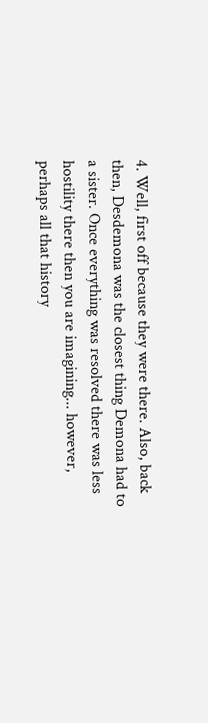4. Well, first off because they were there. Also, back then, Desdemona was the closest thing Demona had to a sister. Once everything was resolved there was less hostility there then you are imagining... however, perhaps all that history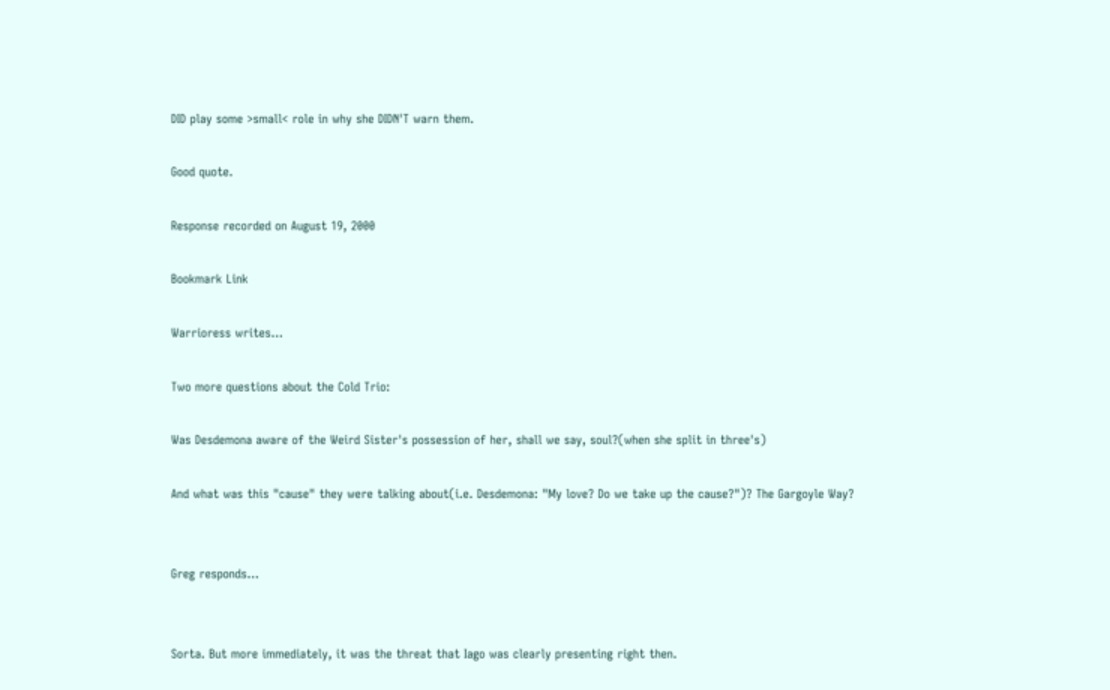DID play some >small< role in why she DIDN'T warn them.

Good quote.

Response recorded on August 19, 2000

Bookmark Link

Warrioress writes...

Two more questions about the Cold Trio:

Was Desdemona aware of the Weird Sister's possession of her, shall we say, soul?(when she split in three's)

And what was this "cause" they were talking about(i.e. Desdemona: "My love? Do we take up the cause?")? The Gargoyle Way?


Greg responds...


Sorta. But more immediately, it was the threat that Iago was clearly presenting right then.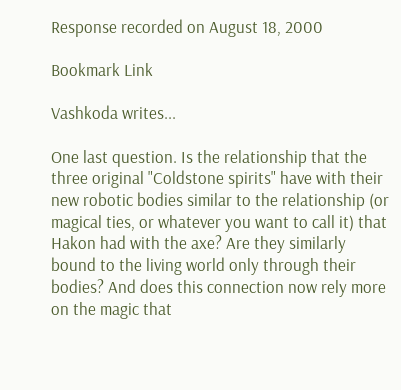Response recorded on August 18, 2000

Bookmark Link

Vashkoda writes...

One last question. Is the relationship that the three original "Coldstone spirits" have with their new robotic bodies similar to the relationship (or magical ties, or whatever you want to call it) that Hakon had with the axe? Are they similarly bound to the living world only through their bodies? And does this connection now rely more on the magic that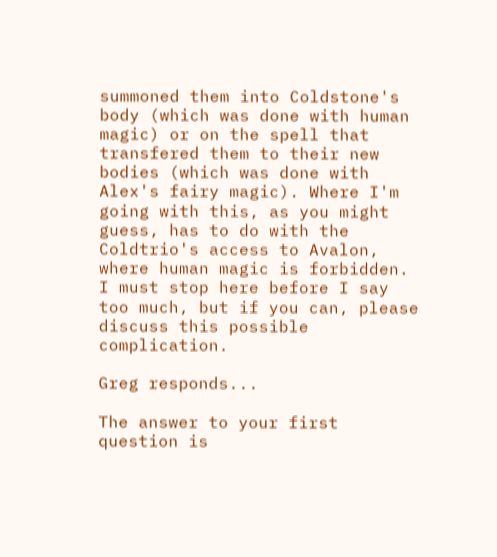summoned them into Coldstone's body (which was done with human magic) or on the spell that transfered them to their new bodies (which was done with Alex's fairy magic). Where I'm going with this, as you might guess, has to do with the Coldtrio's access to Avalon, where human magic is forbidden. I must stop here before I say too much, but if you can, please discuss this possible complication.

Greg responds...

The answer to your first question is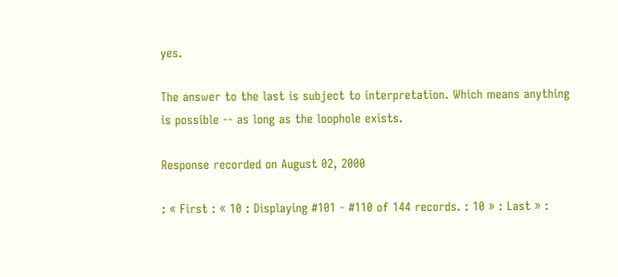yes.

The answer to the last is subject to interpretation. Which means anything is possible -- as long as the loophole exists.

Response recorded on August 02, 2000

: « First : « 10 : Displaying #101 - #110 of 144 records. : 10 » : Last » :